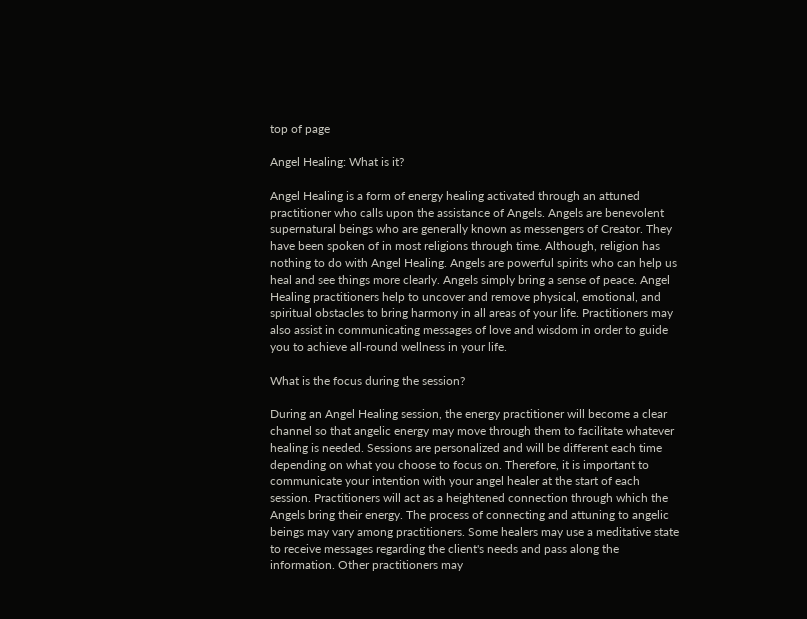top of page

Angel Healing: What is it?

Angel Healing is a form of energy healing activated through an attuned practitioner who calls upon the assistance of Angels. Angels are benevolent supernatural beings who are generally known as messengers of Creator. They have been spoken of in most religions through time. Although, religion has nothing to do with Angel Healing. Angels are powerful spirits who can help us heal and see things more clearly. Angels simply bring a sense of peace. Angel Healing practitioners help to uncover and remove physical, emotional, and spiritual obstacles to bring harmony in all areas of your life. Practitioners may also assist in communicating messages of love and wisdom in order to guide you to achieve all-round wellness in your life.

What is the focus during the session?

During an Angel Healing session, the energy practitioner will become a clear channel so that angelic energy may move through them to facilitate whatever healing is needed. Sessions are personalized and will be different each time depending on what you choose to focus on. Therefore, it is important to communicate your intention with your angel healer at the start of each session. Practitioners will act as a heightened connection through which the Angels bring their energy. The process of connecting and attuning to angelic beings may vary among practitioners. Some healers may use a meditative state to receive messages regarding the client's needs and pass along the information. Other practitioners may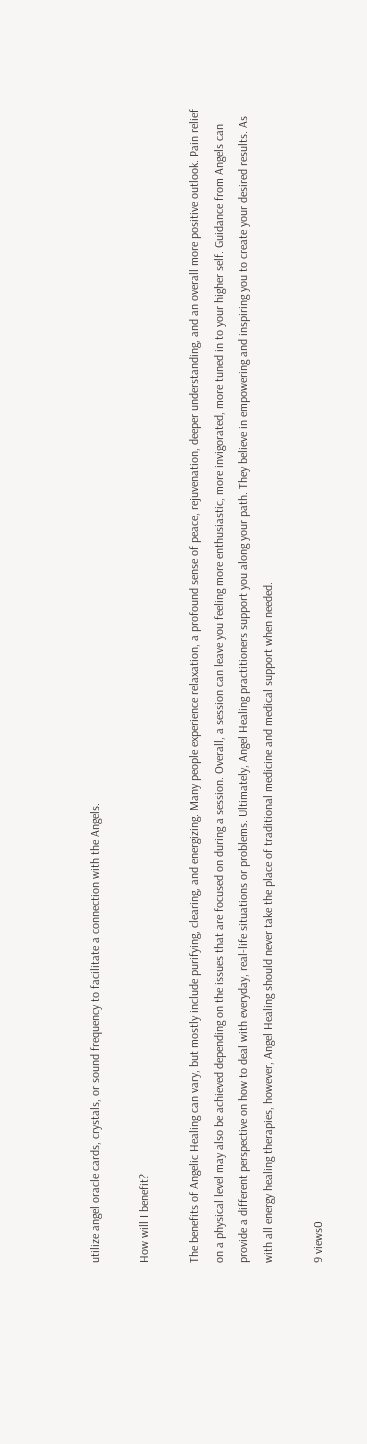utilize angel oracle cards, crystals, or sound frequency to facilitate a connection with the Angels.

How will I benefit?

The benefits of Angelic Healing can vary, but mostly include purifying, clearing, and energizing. Many people experience relaxation, a profound sense of peace, rejuvenation, deeper understanding, and an overall more positive outlook. Pain relief on a physical level may also be achieved depending on the issues that are focused on during a session. Overall, a session can leave you feeling more enthusiastic, more invigorated, more tuned in to your higher self. Guidance from Angels can provide a different perspective on how to deal with everyday, real-life situations or problems. Ultimately, Angel Healing practitioners support you along your path. They believe in empowering and inspiring you to create your desired results. As with all energy healing therapies, however, Angel Healing should never take the place of traditional medicine and medical support when needed.

9 views0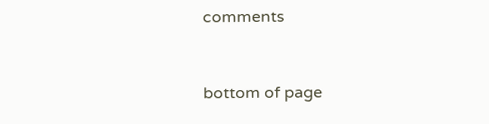comments


bottom of page